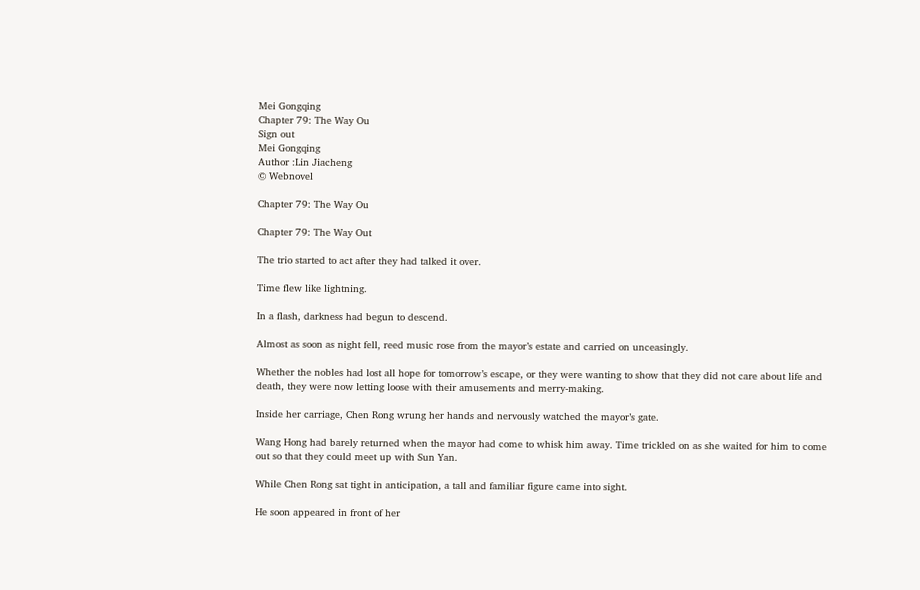Mei Gongqing
Chapter 79: The Way Ou
Sign out
Mei Gongqing
Author :Lin Jiacheng
© Webnovel

Chapter 79: The Way Ou

Chapter 79: The Way Out

The trio started to act after they had talked it over.

Time flew like lightning.

In a flash, darkness had begun to descend.

Almost as soon as night fell, reed music rose from the mayor’s estate and carried on unceasingly.

Whether the nobles had lost all hope for tomorrow’s escape, or they were wanting to show that they did not care about life and death, they were now letting loose with their amusements and merry-making.

Inside her carriage, Chen Rong wrung her hands and nervously watched the mayor’s gate.

Wang Hong had barely returned when the mayor had come to whisk him away. Time trickled on as she waited for him to come out so that they could meet up with Sun Yan.

While Chen Rong sat tight in anticipation, a tall and familiar figure came into sight.

He soon appeared in front of her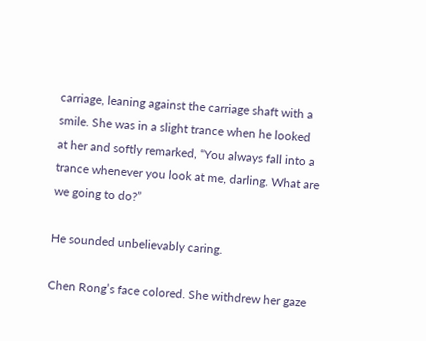carriage, leaning against the carriage shaft with a smile. She was in a slight trance when he looked at her and softly remarked, “You always fall into a trance whenever you look at me, darling. What are we going to do?”

He sounded unbelievably caring.

Chen Rong’s face colored. She withdrew her gaze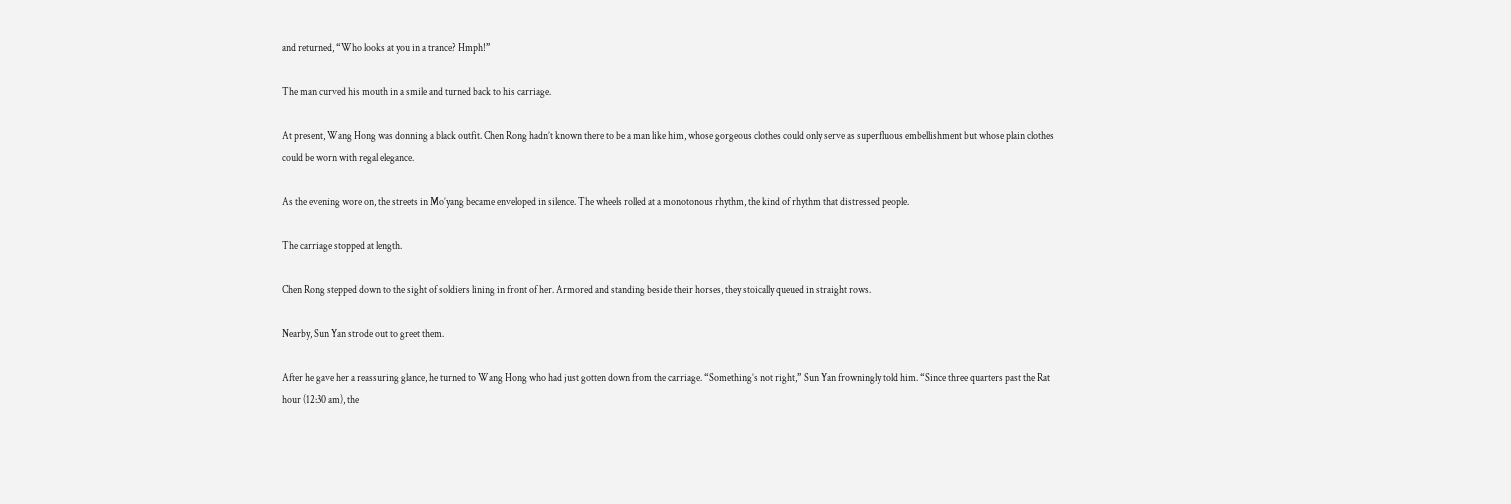and returned, “Who looks at you in a trance? Hmph!”

The man curved his mouth in a smile and turned back to his carriage.

At present, Wang Hong was donning a black outfit. Chen Rong hadn’t known there to be a man like him, whose gorgeous clothes could only serve as superfluous embellishment but whose plain clothes could be worn with regal elegance.

As the evening wore on, the streets in Mo’yang became enveloped in silence. The wheels rolled at a monotonous rhythm, the kind of rhythm that distressed people.

The carriage stopped at length.

Chen Rong stepped down to the sight of soldiers lining in front of her. Armored and standing beside their horses, they stoically queued in straight rows.

Nearby, Sun Yan strode out to greet them.

After he gave her a reassuring glance, he turned to Wang Hong who had just gotten down from the carriage. “Something’s not right,” Sun Yan frowningly told him. “Since three quarters past the Rat hour (12:30 am), the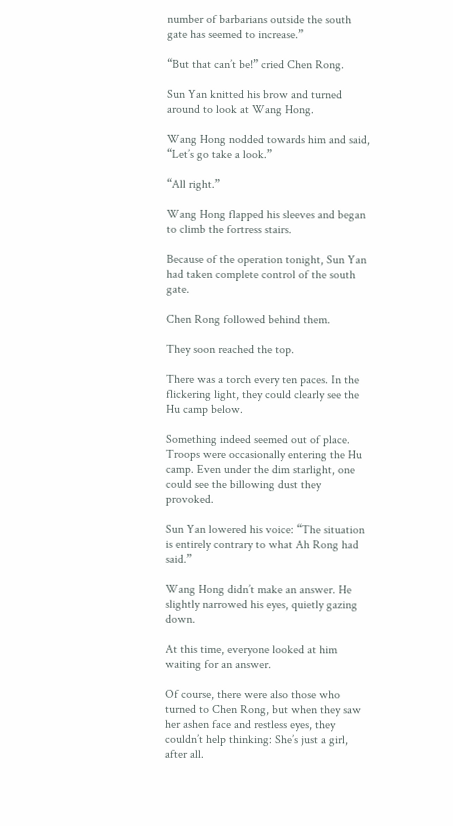number of barbarians outside the south gate has seemed to increase.”

“But that can’t be!” cried Chen Rong.

Sun Yan knitted his brow and turned around to look at Wang Hong.

Wang Hong nodded towards him and said, “Let’s go take a look.”

“All right.”

Wang Hong flapped his sleeves and began to climb the fortress stairs.

Because of the operation tonight, Sun Yan had taken complete control of the south gate.

Chen Rong followed behind them.

They soon reached the top.

There was a torch every ten paces. In the flickering light, they could clearly see the Hu camp below.

Something indeed seemed out of place. Troops were occasionally entering the Hu camp. Even under the dim starlight, one could see the billowing dust they provoked.

Sun Yan lowered his voice: “The situation is entirely contrary to what Ah Rong had said.”

Wang Hong didn’t make an answer. He slightly narrowed his eyes, quietly gazing down.

At this time, everyone looked at him waiting for an answer.

Of course, there were also those who turned to Chen Rong, but when they saw her ashen face and restless eyes, they couldn’t help thinking: She’s just a girl, after all.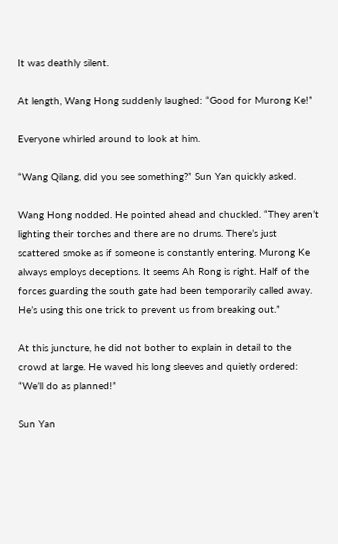It was deathly silent.

At length, Wang Hong suddenly laughed: “Good for Murong Ke!”

Everyone whirled around to look at him.

“Wang Qilang, did you see something?” Sun Yan quickly asked.

Wang Hong nodded. He pointed ahead and chuckled. “They aren’t lighting their torches and there are no drums. There’s just scattered smoke as if someone is constantly entering. Murong Ke always employs deceptions. It seems Ah Rong is right. Half of the forces guarding the south gate had been temporarily called away. He’s using this one trick to prevent us from breaking out.”

At this juncture, he did not bother to explain in detail to the crowd at large. He waved his long sleeves and quietly ordered: “We’ll do as planned!”

Sun Yan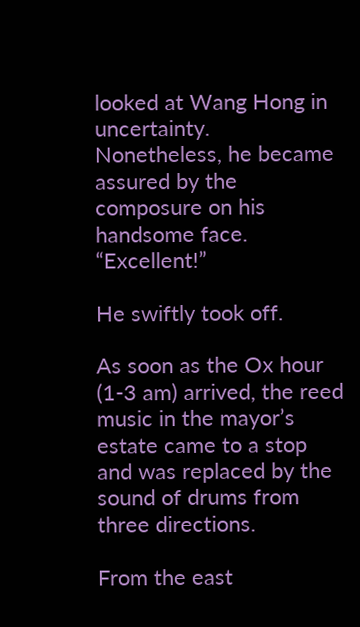looked at Wang Hong in uncertainty. Nonetheless, he became assured by the composure on his handsome face. “Excellent!”

He swiftly took off.

As soon as the Ox hour (1-3 am) arrived, the reed music in the mayor’s estate came to a stop and was replaced by the sound of drums from three directions.

From the east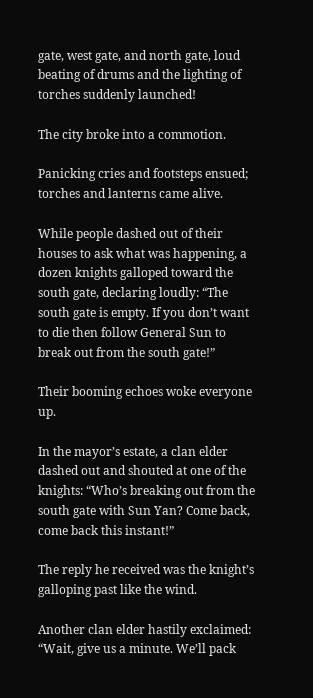gate, west gate, and north gate, loud beating of drums and the lighting of torches suddenly launched!

The city broke into a commotion.

Panicking cries and footsteps ensued; torches and lanterns came alive.

While people dashed out of their houses to ask what was happening, a dozen knights galloped toward the south gate, declaring loudly: “The south gate is empty. If you don’t want to die then follow General Sun to break out from the south gate!”

Their booming echoes woke everyone up.

In the mayor’s estate, a clan elder dashed out and shouted at one of the knights: “Who’s breaking out from the south gate with Sun Yan? Come back, come back this instant!”

The reply he received was the knight’s galloping past like the wind.

Another clan elder hastily exclaimed: “Wait, give us a minute. We’ll pack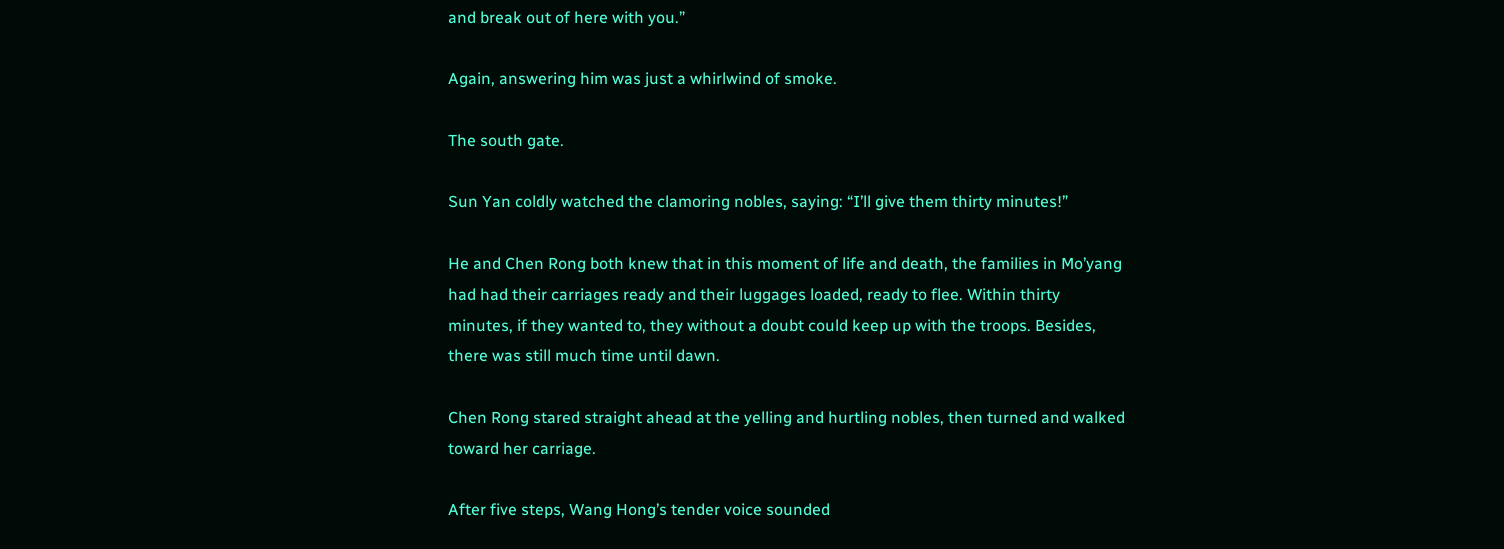and break out of here with you.”

Again, answering him was just a whirlwind of smoke.

The south gate.

Sun Yan coldly watched the clamoring nobles, saying: “I’ll give them thirty minutes!”

He and Chen Rong both knew that in this moment of life and death, the families in Mo’yang had had their carriages ready and their luggages loaded, ready to flee. Within thirty minutes, if they wanted to, they without a doubt could keep up with the troops. Besides, there was still much time until dawn.

Chen Rong stared straight ahead at the yelling and hurtling nobles, then turned and walked toward her carriage.

After five steps, Wang Hong’s tender voice sounded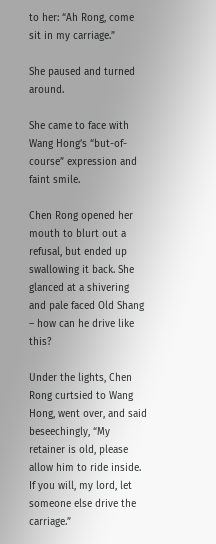to her: “Ah Rong, come sit in my carriage.”

She paused and turned around.

She came to face with Wang Hong’s “but-of-course” expression and faint smile.

Chen Rong opened her mouth to blurt out a refusal, but ended up swallowing it back. She glanced at a shivering and pale faced Old Shang – how can he drive like this?

Under the lights, Chen Rong curtsied to Wang Hong, went over, and said beseechingly, “My retainer is old, please allow him to ride inside. If you will, my lord, let someone else drive the carriage.”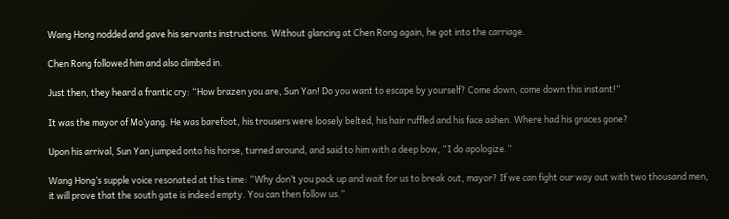Wang Hong nodded and gave his servants instructions. Without glancing at Chen Rong again, he got into the carriage.

Chen Rong followed him and also climbed in.

Just then, they heard a frantic cry: “How brazen you are, Sun Yan! Do you want to escape by yourself? Come down, come down this instant!”

It was the mayor of Mo’yang. He was barefoot, his trousers were loosely belted, his hair ruffled and his face ashen. Where had his graces gone?

Upon his arrival, Sun Yan jumped onto his horse, turned around, and said to him with a deep bow, “I do apologize.”

Wang Hong’s supple voice resonated at this time: “Why don’t you pack up and wait for us to break out, mayor? If we can fight our way out with two thousand men, it will prove that the south gate is indeed empty. You can then follow us.”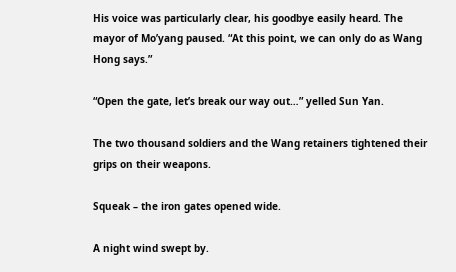His voice was particularly clear, his goodbye easily heard. The mayor of Mo’yang paused. “At this point, we can only do as Wang Hong says.”

“Open the gate, let’s break our way out…” yelled Sun Yan.

The two thousand soldiers and the Wang retainers tightened their grips on their weapons.

Squeak – the iron gates opened wide.

A night wind swept by.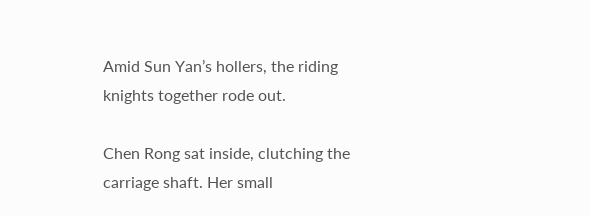Amid Sun Yan’s hollers, the riding knights together rode out.

Chen Rong sat inside, clutching the carriage shaft. Her small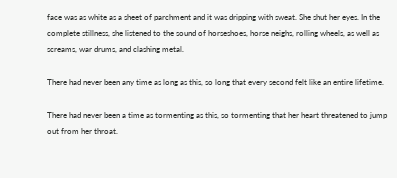face was as white as a sheet of parchment and it was dripping with sweat. She shut her eyes. In the complete stillness, she listened to the sound of horseshoes, horse neighs, rolling wheels, as well as screams, war drums, and clashing metal.

There had never been any time as long as this, so long that every second felt like an entire lifetime.

There had never been a time as tormenting as this, so tormenting that her heart threatened to jump out from her throat.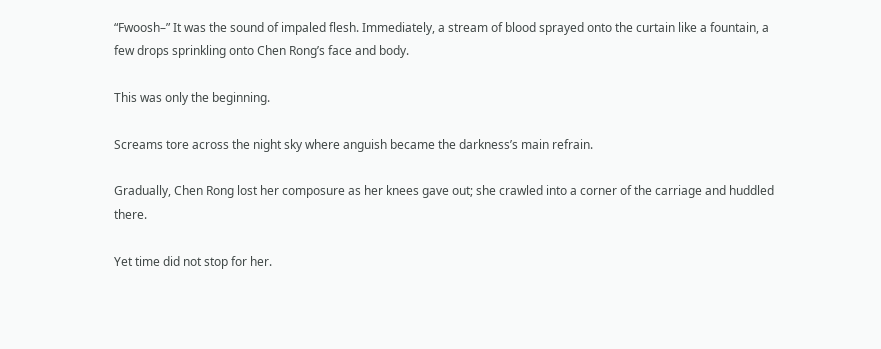“Fwoosh–” It was the sound of impaled flesh. Immediately, a stream of blood sprayed onto the curtain like a fountain, a few drops sprinkling onto Chen Rong’s face and body.

This was only the beginning.

Screams tore across the night sky where anguish became the darkness’s main refrain.

Gradually, Chen Rong lost her composure as her knees gave out; she crawled into a corner of the carriage and huddled there.

Yet time did not stop for her.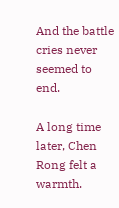And the battle cries never seemed to end.

A long time later, Chen Rong felt a warmth.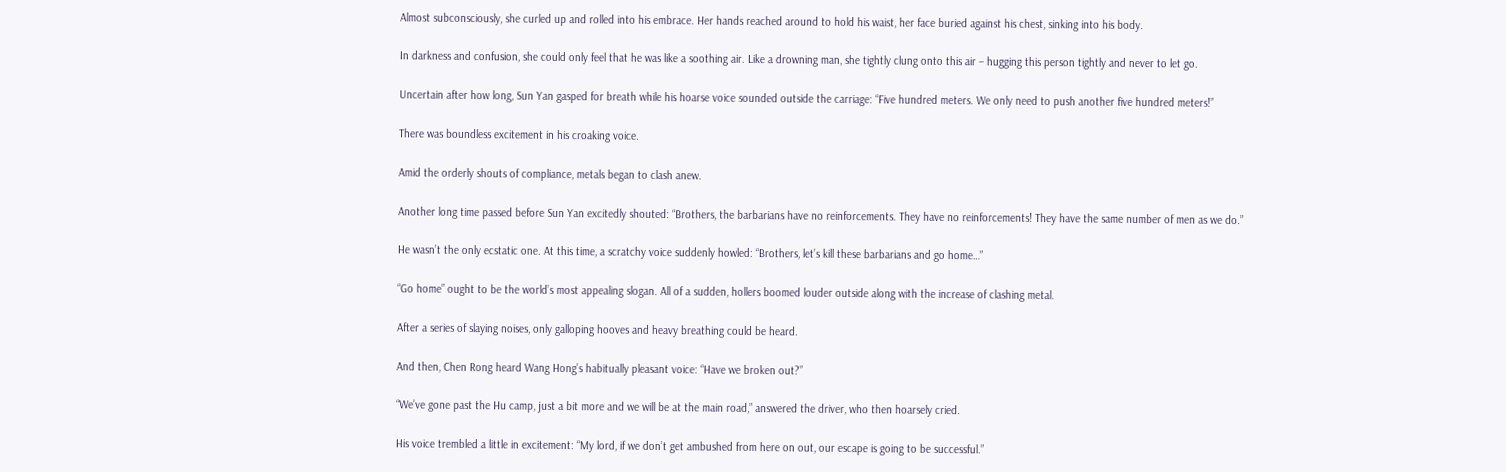Almost subconsciously, she curled up and rolled into his embrace. Her hands reached around to hold his waist, her face buried against his chest, sinking into his body.

In darkness and confusion, she could only feel that he was like a soothing air. Like a drowning man, she tightly clung onto this air – hugging this person tightly and never to let go.

Uncertain after how long, Sun Yan gasped for breath while his hoarse voice sounded outside the carriage: “Five hundred meters. We only need to push another five hundred meters!”

There was boundless excitement in his croaking voice.

Amid the orderly shouts of compliance, metals began to clash anew.

Another long time passed before Sun Yan excitedly shouted: “Brothers, the barbarians have no reinforcements. They have no reinforcements! They have the same number of men as we do.”

He wasn’t the only ecstatic one. At this time, a scratchy voice suddenly howled: “Brothers, let’s kill these barbarians and go home…”

“Go home” ought to be the world’s most appealing slogan. All of a sudden, hollers boomed louder outside along with the increase of clashing metal.

After a series of slaying noises, only galloping hooves and heavy breathing could be heard.

And then, Chen Rong heard Wang Hong’s habitually pleasant voice: “Have we broken out?”

“We’ve gone past the Hu camp, just a bit more and we will be at the main road,” answered the driver, who then hoarsely cried.

His voice trembled a little in excitement: “My lord, if we don’t get ambushed from here on out, our escape is going to be successful.”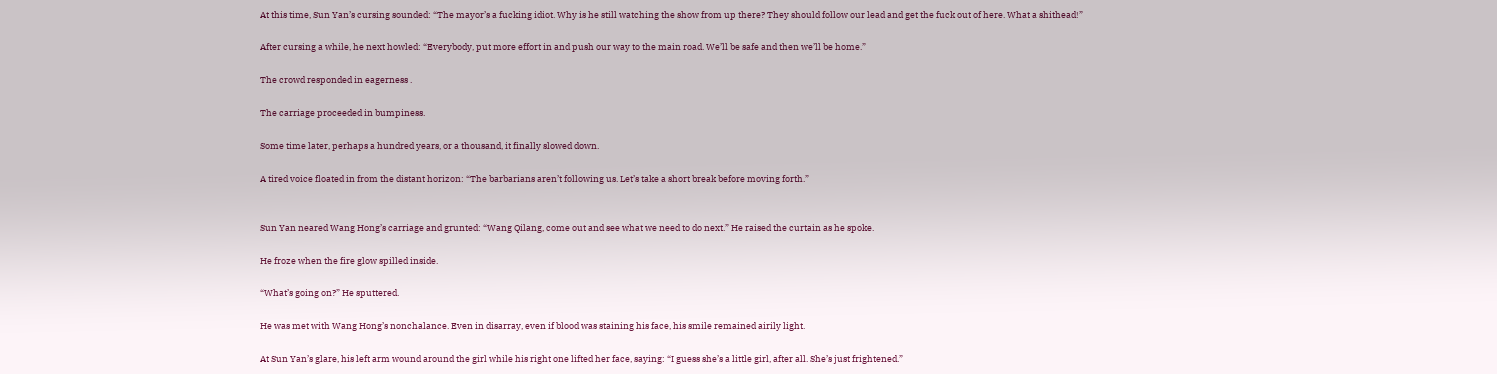At this time, Sun Yan’s cursing sounded: “The mayor’s a fucking idiot. Why is he still watching the show from up there? They should follow our lead and get the fuck out of here. What a shithead!”

After cursing a while, he next howled: “Everybody, put more effort in and push our way to the main road. We’ll be safe and then we’ll be home.”

The crowd responded in eagerness .

The carriage proceeded in bumpiness.

Some time later, perhaps a hundred years, or a thousand, it finally slowed down.

A tired voice floated in from the distant horizon: “The barbarians aren’t following us. Let’s take a short break before moving forth.”


Sun Yan neared Wang Hong’s carriage and grunted: “Wang Qilang, come out and see what we need to do next.” He raised the curtain as he spoke.

He froze when the fire glow spilled inside.

“What’s going on?” He sputtered.

He was met with Wang Hong’s nonchalance. Even in disarray, even if blood was staining his face, his smile remained airily light.

At Sun Yan’s glare, his left arm wound around the girl while his right one lifted her face, saying: “I guess she’s a little girl, after all. She’s just frightened.”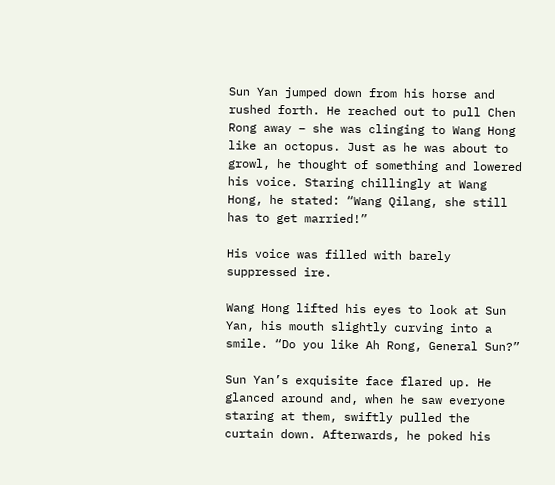Sun Yan jumped down from his horse and rushed forth. He reached out to pull Chen Rong away – she was clinging to Wang Hong like an octopus. Just as he was about to growl, he thought of something and lowered his voice. Staring chillingly at Wang Hong, he stated: “Wang Qilang, she still has to get married!”

His voice was filled with barely suppressed ire.

Wang Hong lifted his eyes to look at Sun Yan, his mouth slightly curving into a smile. “Do you like Ah Rong, General Sun?”

Sun Yan’s exquisite face flared up. He glanced around and, when he saw everyone staring at them, swiftly pulled the curtain down. Afterwards, he poked his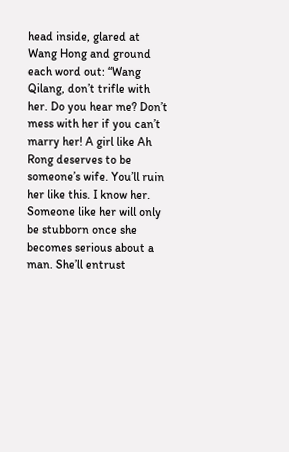head inside, glared at Wang Hong and ground each word out: “Wang Qilang, don’t trifle with her. Do you hear me? Don’t mess with her if you can’t marry her! A girl like Ah Rong deserves to be someone’s wife. You’ll ruin her like this. I know her. Someone like her will only be stubborn once she becomes serious about a man. She’ll entrust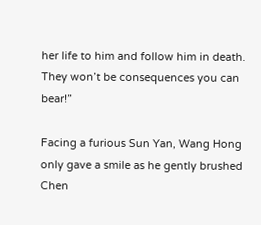her life to him and follow him in death. They won’t be consequences you can bear!”

Facing a furious Sun Yan, Wang Hong only gave a smile as he gently brushed Chen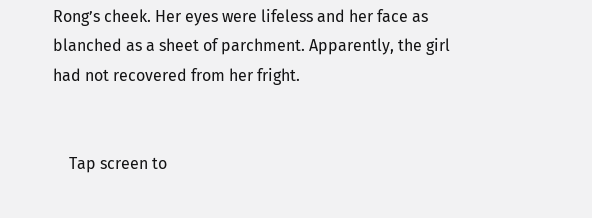Rong’s cheek. Her eyes were lifeless and her face as blanched as a sheet of parchment. Apparently, the girl had not recovered from her fright.


    Tap screen to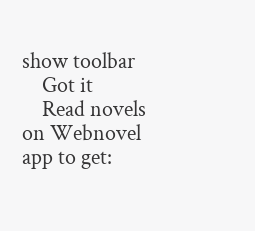show toolbar
    Got it
    Read novels on Webnovel app to get: